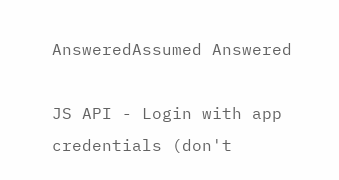AnsweredAssumed Answered

JS API - Login with app credentials (don't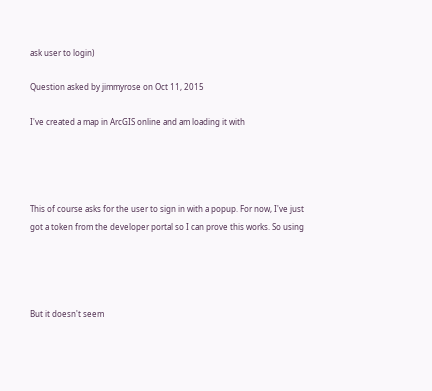ask user to login)

Question asked by jimmyrose on Oct 11, 2015

I've created a map in ArcGIS online and am loading it with




This of course asks for the user to sign in with a popup. For now, I've just got a token from the developer portal so I can prove this works. So using




But it doesn't seem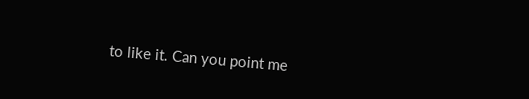to like it. Can you point me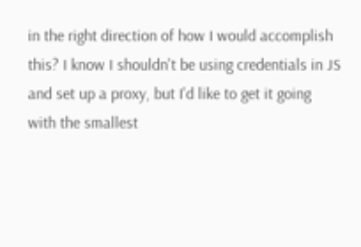in the right direction of how I would accomplish this? I know I shouldn't be using credentials in JS and set up a proxy, but I'd like to get it going with the smallest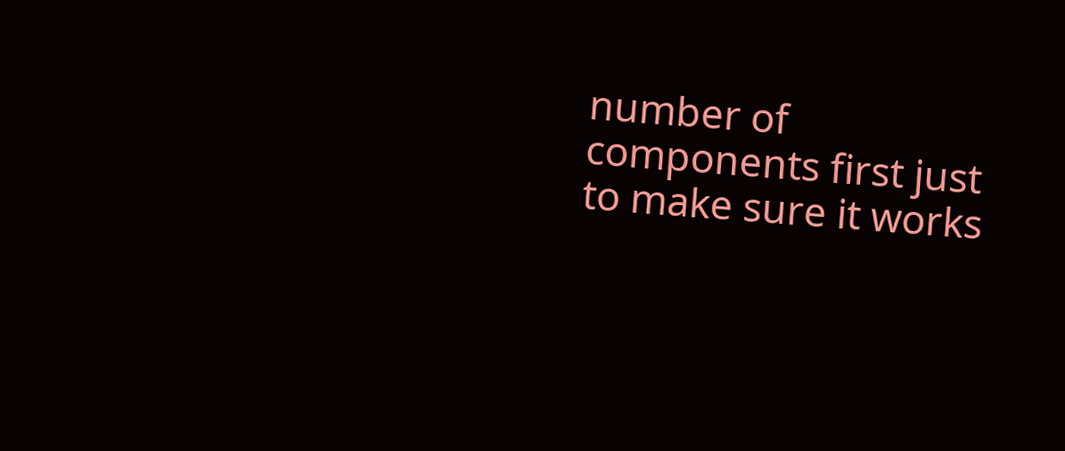number of components first just to make sure it works